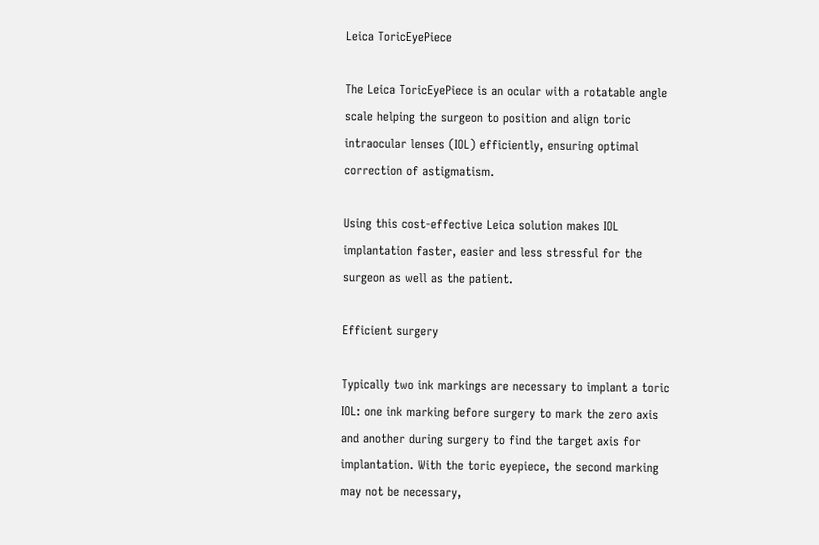Leica ToricEyePiece

The Leica ToricEyePiece is an ocular with a rotatable angle scale helping the surgeon to position and align toric intraocular lenses (IOL) efficiently, ensuring optimal correction of astigmatism.

Using this cost-effective Leica solution makes IOL implantation faster, easier and less stressful for the surgeon as well as the patient.

Efficient surgery

Typically two ink markings are necessary to implant a toric IOL: one ink marking before surgery to mark the zero axis and another during surgery to find the target axis for implantation. With the toric eyepiece, the second marking may not be necessary,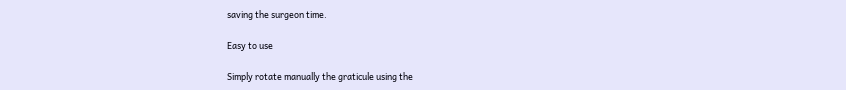saving the surgeon time.

Easy to use

Simply rotate manually the graticule using the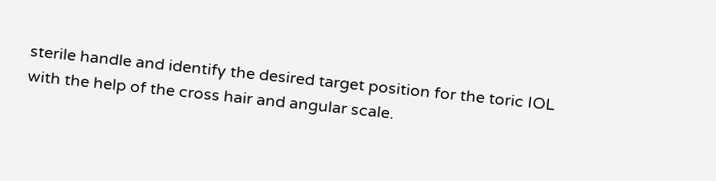sterile handle and identify the desired target position for the toric IOL with the help of the cross hair and angular scale.